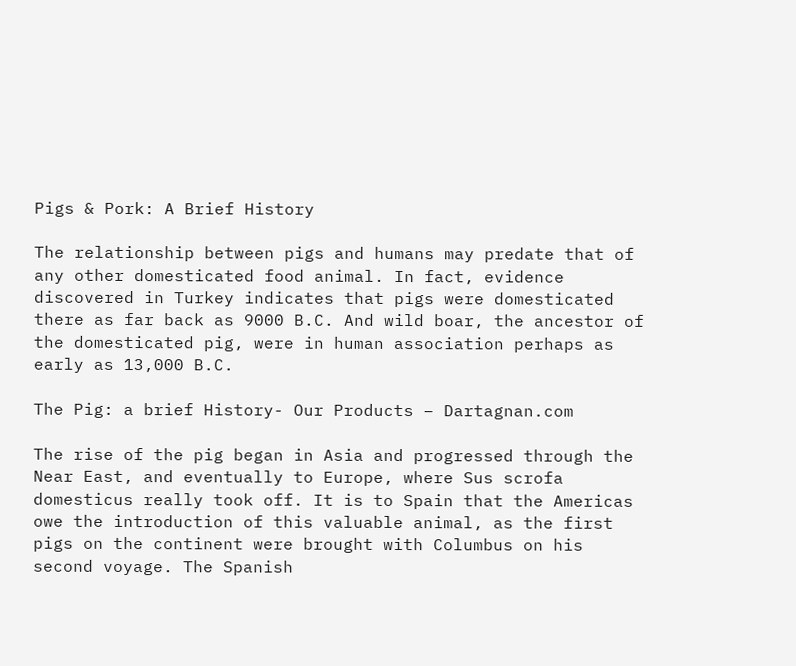Pigs & Pork: A Brief History

The relationship between pigs and humans may predate that of any other domesticated food animal. In fact, evidence discovered in Turkey indicates that pigs were domesticated there as far back as 9000 B.C. And wild boar, the ancestor of the domesticated pig, were in human association perhaps as early as 13,000 B.C.

The Pig: a brief History- Our Products – Dartagnan.com

The rise of the pig began in Asia and progressed through the Near East, and eventually to Europe, where Sus scrofa domesticus really took off. It is to Spain that the Americas owe the introduction of this valuable animal, as the first pigs on the continent were brought with Columbus on his second voyage. The Spanish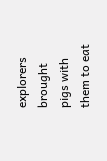explorers brought pigs with them to eat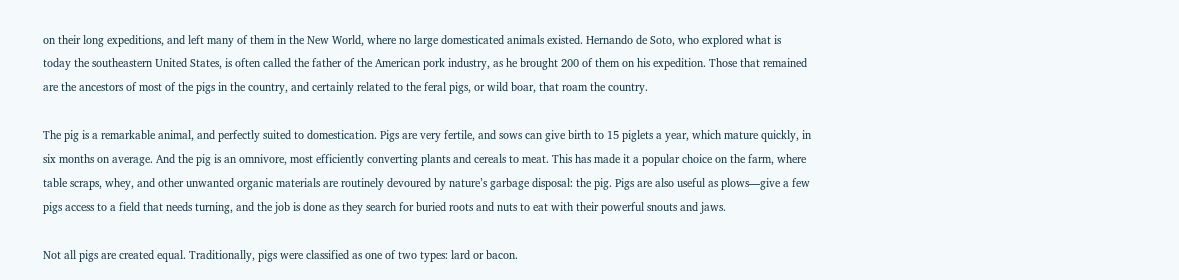on their long expeditions, and left many of them in the New World, where no large domesticated animals existed. Hernando de Soto, who explored what is today the southeastern United States, is often called the father of the American pork industry, as he brought 200 of them on his expedition. Those that remained are the ancestors of most of the pigs in the country, and certainly related to the feral pigs, or wild boar, that roam the country.

The pig is a remarkable animal, and perfectly suited to domestication. Pigs are very fertile, and sows can give birth to 15 piglets a year, which mature quickly, in six months on average. And the pig is an omnivore, most efficiently converting plants and cereals to meat. This has made it a popular choice on the farm, where table scraps, whey, and other unwanted organic materials are routinely devoured by nature’s garbage disposal: the pig. Pigs are also useful as plows—give a few pigs access to a field that needs turning, and the job is done as they search for buried roots and nuts to eat with their powerful snouts and jaws.

Not all pigs are created equal. Traditionally, pigs were classified as one of two types: lard or bacon.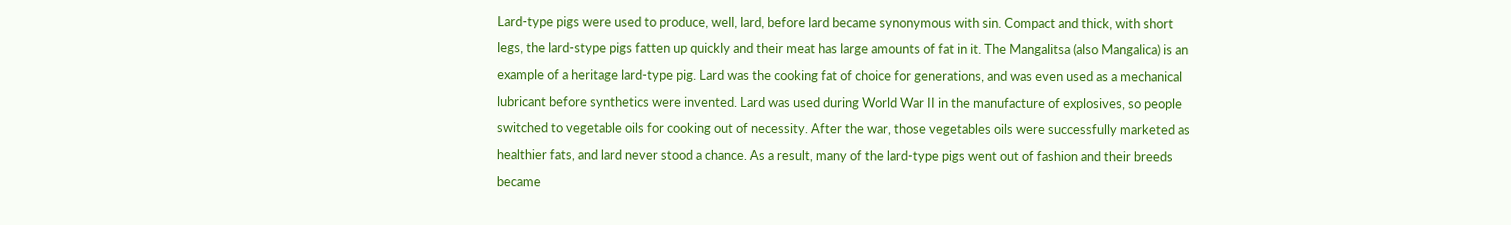Lard-type pigs were used to produce, well, lard, before lard became synonymous with sin. Compact and thick, with short legs, the lard-stype pigs fatten up quickly and their meat has large amounts of fat in it. The Mangalitsa (also Mangalica) is an example of a heritage lard-type pig. Lard was the cooking fat of choice for generations, and was even used as a mechanical lubricant before synthetics were invented. Lard was used during World War II in the manufacture of explosives, so people switched to vegetable oils for cooking out of necessity. After the war, those vegetables oils were successfully marketed as healthier fats, and lard never stood a chance. As a result, many of the lard-type pigs went out of fashion and their breeds became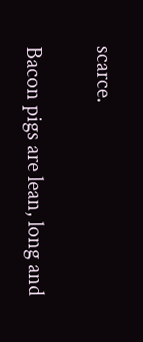scarce.

Bacon pigs are lean, long and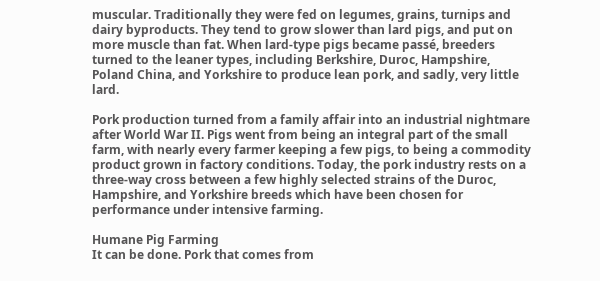muscular. Traditionally they were fed on legumes, grains, turnips and dairy byproducts. They tend to grow slower than lard pigs, and put on more muscle than fat. When lard-type pigs became passé, breeders turned to the leaner types, including Berkshire, Duroc, Hampshire, Poland China, and Yorkshire to produce lean pork, and sadly, very little lard.

Pork production turned from a family affair into an industrial nightmare after World War II. Pigs went from being an integral part of the small farm, with nearly every farmer keeping a few pigs, to being a commodity product grown in factory conditions. Today, the pork industry rests on a three-way cross between a few highly selected strains of the Duroc, Hampshire, and Yorkshire breeds which have been chosen for performance under intensive farming.

Humane Pig Farming
It can be done. Pork that comes from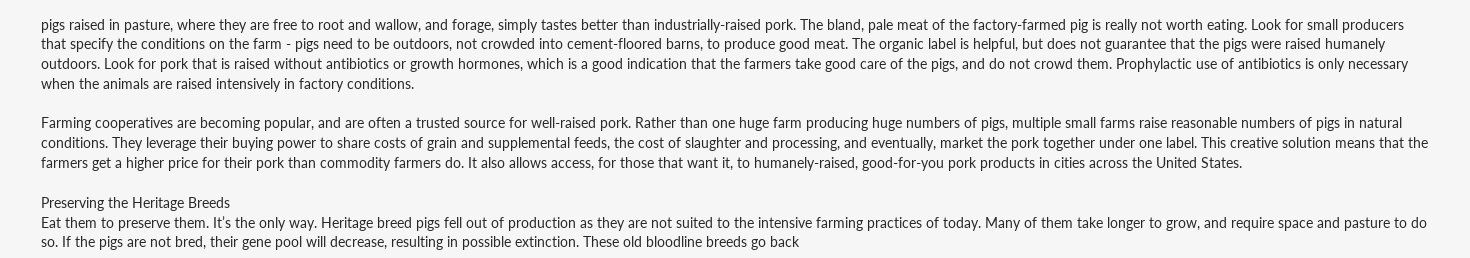pigs raised in pasture, where they are free to root and wallow, and forage, simply tastes better than industrially-raised pork. The bland, pale meat of the factory-farmed pig is really not worth eating. Look for small producers that specify the conditions on the farm - pigs need to be outdoors, not crowded into cement-floored barns, to produce good meat. The organic label is helpful, but does not guarantee that the pigs were raised humanely outdoors. Look for pork that is raised without antibiotics or growth hormones, which is a good indication that the farmers take good care of the pigs, and do not crowd them. Prophylactic use of antibiotics is only necessary when the animals are raised intensively in factory conditions.

Farming cooperatives are becoming popular, and are often a trusted source for well-raised pork. Rather than one huge farm producing huge numbers of pigs, multiple small farms raise reasonable numbers of pigs in natural conditions. They leverage their buying power to share costs of grain and supplemental feeds, the cost of slaughter and processing, and eventually, market the pork together under one label. This creative solution means that the farmers get a higher price for their pork than commodity farmers do. It also allows access, for those that want it, to humanely-raised, good-for-you pork products in cities across the United States.

Preserving the Heritage Breeds
Eat them to preserve them. It’s the only way. Heritage breed pigs fell out of production as they are not suited to the intensive farming practices of today. Many of them take longer to grow, and require space and pasture to do so. If the pigs are not bred, their gene pool will decrease, resulting in possible extinction. These old bloodline breeds go back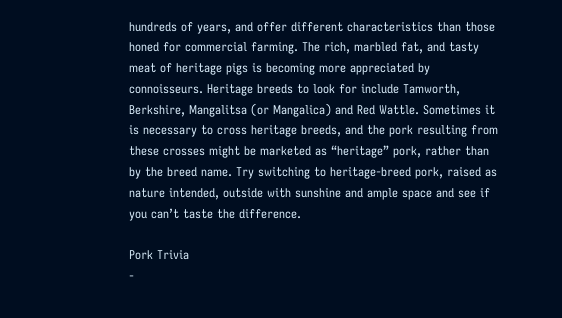hundreds of years, and offer different characteristics than those honed for commercial farming. The rich, marbled fat, and tasty meat of heritage pigs is becoming more appreciated by connoisseurs. Heritage breeds to look for include Tamworth, Berkshire, Mangalitsa (or Mangalica) and Red Wattle. Sometimes it is necessary to cross heritage breeds, and the pork resulting from these crosses might be marketed as “heritage” pork, rather than by the breed name. Try switching to heritage-breed pork, raised as nature intended, outside with sunshine and ample space and see if you can’t taste the difference.

Pork Trivia
-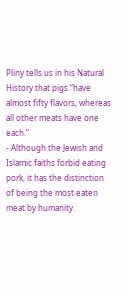Pliny tells us in his Natural History that pigs “have almost fifty flavors, whereas all other meats have one each.”
- Although the Jewish and Islamic faiths forbid eating pork, it has the distinction of being the most eaten meat by humanity.